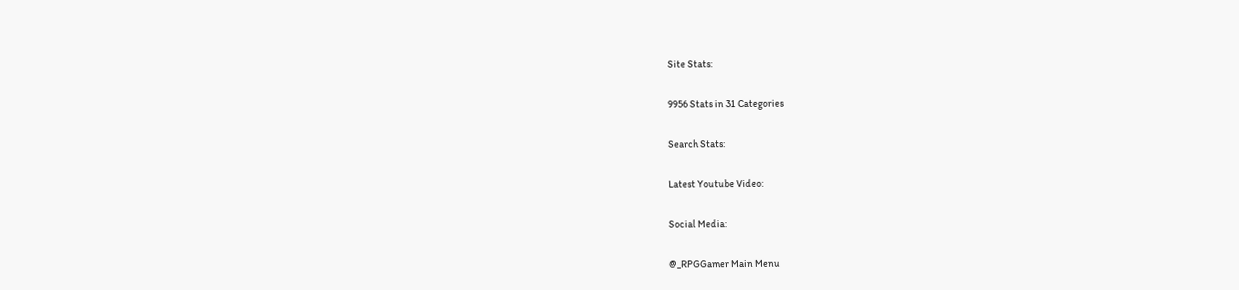Site Stats:

9956 Stats in 31 Categories

Search Stats:

Latest Youtube Video:

Social Media:

@_RPGGamer Main Menu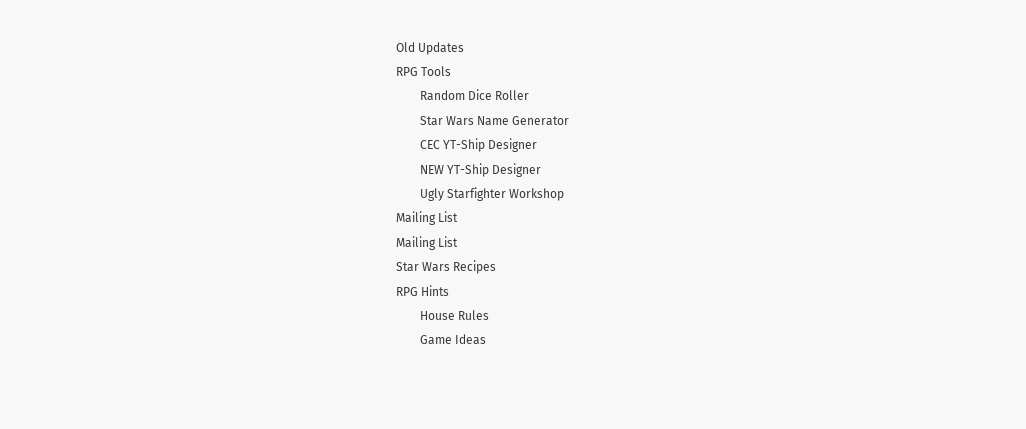Old Updates
RPG Tools
        Random Dice Roller
        Star Wars Name Generator
        CEC YT-Ship Designer
        NEW YT-Ship Designer
        Ugly Starfighter Workshop
Mailing List
Mailing List
Star Wars Recipes
RPG Hints
        House Rules
        Game Ideas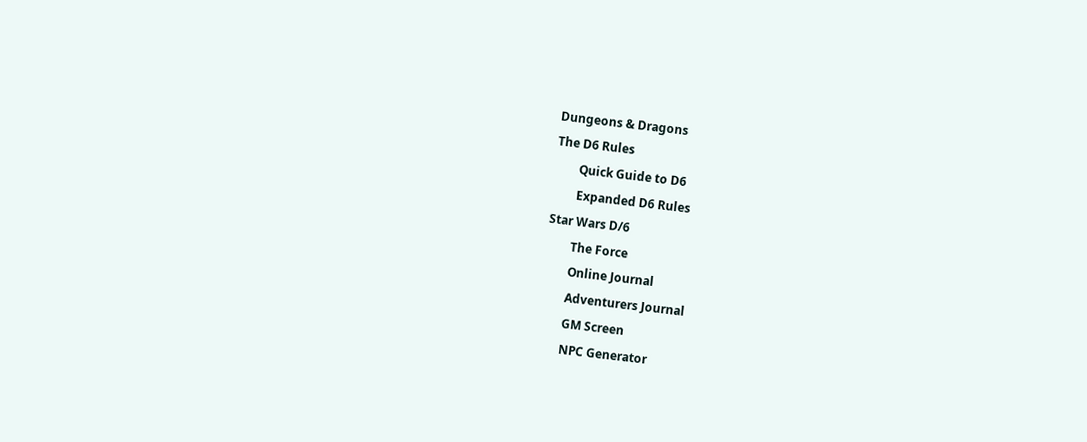Dungeons & Dragons
The D6 Rules
        Quick Guide to D6
        Expanded D6 Rules
Star Wars D/6
        The Force
        Online Journal
        Adventurers Journal
        GM Screen
        NPC Generator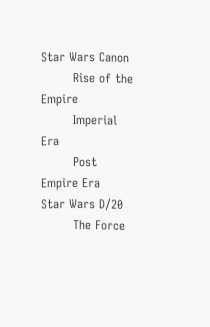Star Wars Canon
        Rise of the Empire
        Imperial Era
        Post Empire Era
Star Wars D/20
        The Force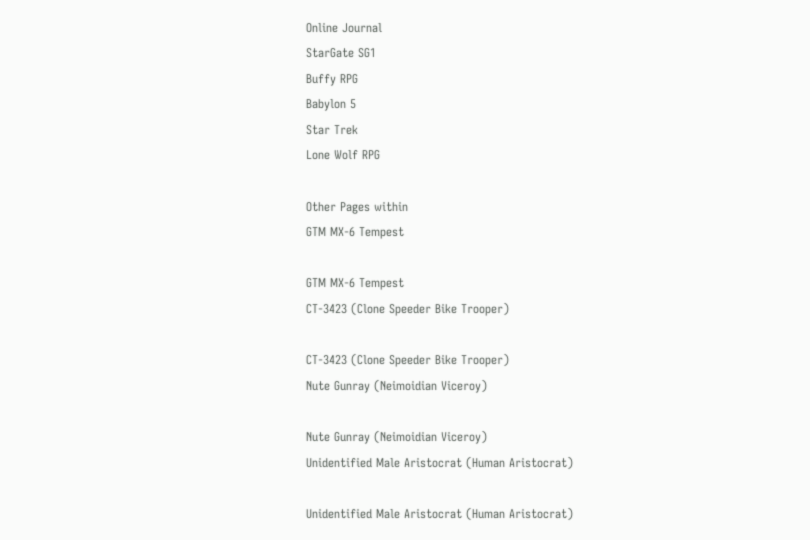Online Journal
StarGate SG1
Buffy RPG
Babylon 5
Star Trek
Lone Wolf RPG

Other Pages within
GTM MX-6 Tempest

GTM MX-6 Tempest
CT-3423 (Clone Speeder Bike Trooper)

CT-3423 (Clone Speeder Bike Trooper)
Nute Gunray (Neimoidian Viceroy)

Nute Gunray (Neimoidian Viceroy)
Unidentified Male Aristocrat (Human Aristocrat)

Unidentified Male Aristocrat (Human Aristocrat)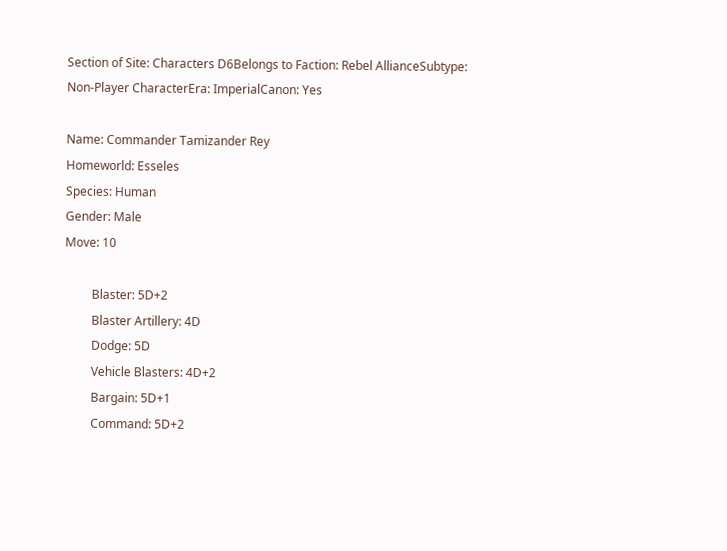Section of Site: Characters D6Belongs to Faction: Rebel AllianceSubtype: Non-Player CharacterEra: ImperialCanon: Yes

Name: Commander Tamizander Rey
Homeworld: Esseles
Species: Human
Gender: Male
Move: 10

         Blaster: 5D+2
         Blaster Artillery: 4D
         Dodge: 5D
         Vehicle Blasters: 4D+2
         Bargain: 5D+1
         Command: 5D+2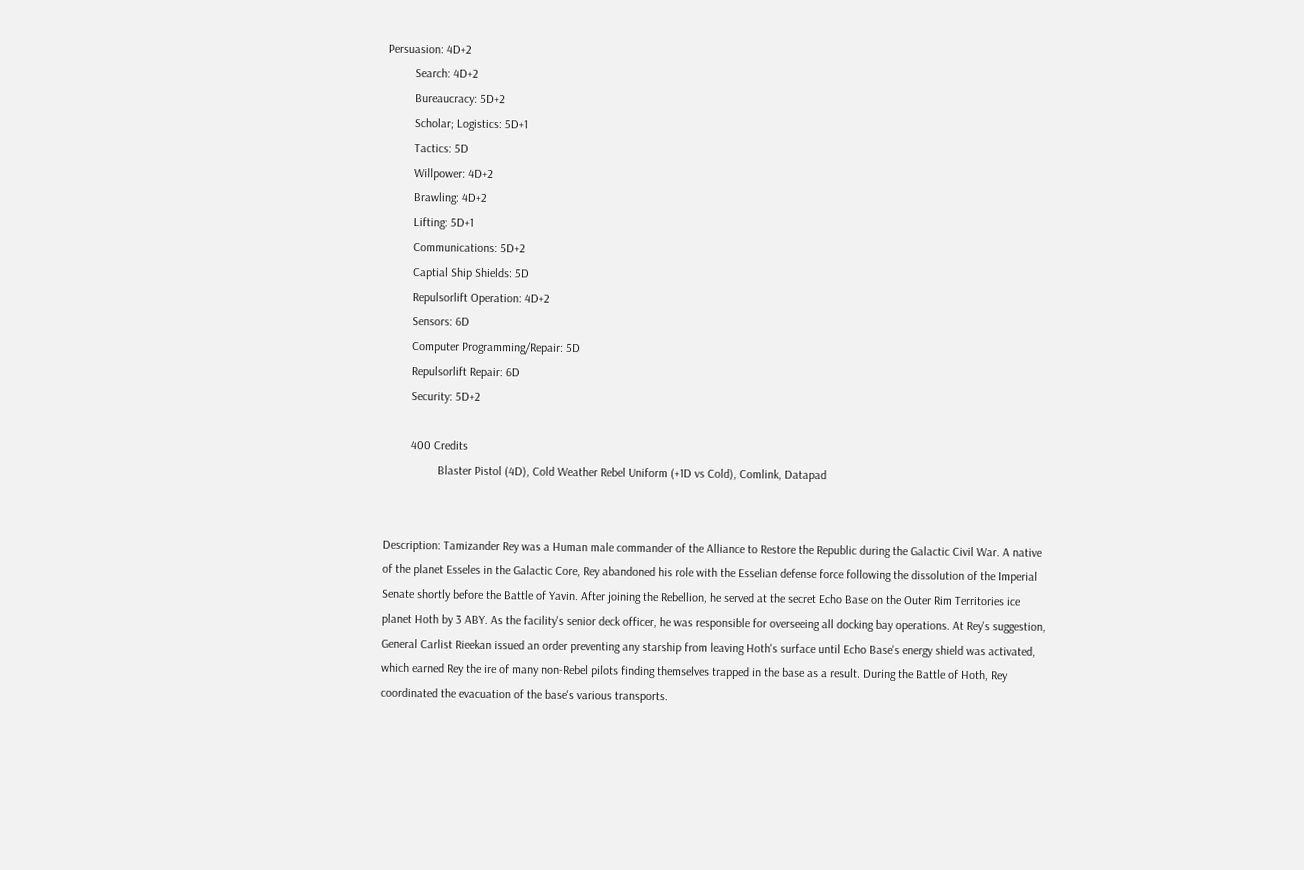Persuasion: 4D+2
         Search: 4D+2
         Bureaucracy: 5D+2
         Scholar; Logistics: 5D+1
         Tactics: 5D
         Willpower: 4D+2
         Brawling: 4D+2
         Lifting: 5D+1
         Communications: 5D+2
         Captial Ship Shields: 5D
         Repulsorlift Operation: 4D+2
         Sensors: 6D
         Computer Programming/Repair: 5D
         Repulsorlift Repair: 6D
         Security: 5D+2

         400 Credits
                  Blaster Pistol (4D), Cold Weather Rebel Uniform (+1D vs Cold), Comlink, Datapad


Description: Tamizander Rey was a Human male commander of the Alliance to Restore the Republic during the Galactic Civil War. A native of the planet Esseles in the Galactic Core, Rey abandoned his role with the Esselian defense force following the dissolution of the Imperial Senate shortly before the Battle of Yavin. After joining the Rebellion, he served at the secret Echo Base on the Outer Rim Territories ice planet Hoth by 3 ABY. As the facility's senior deck officer, he was responsible for overseeing all docking bay operations. At Rey's suggestion, General Carlist Rieekan issued an order preventing any starship from leaving Hoth's surface until Echo Base's energy shield was activated, which earned Rey the ire of many non-Rebel pilots finding themselves trapped in the base as a result. During the Battle of Hoth, Rey coordinated the evacuation of the base's various transports.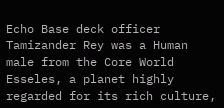Echo Base deck officer
Tamizander Rey was a Human male from the Core World Esseles, a planet highly regarded for its rich culture,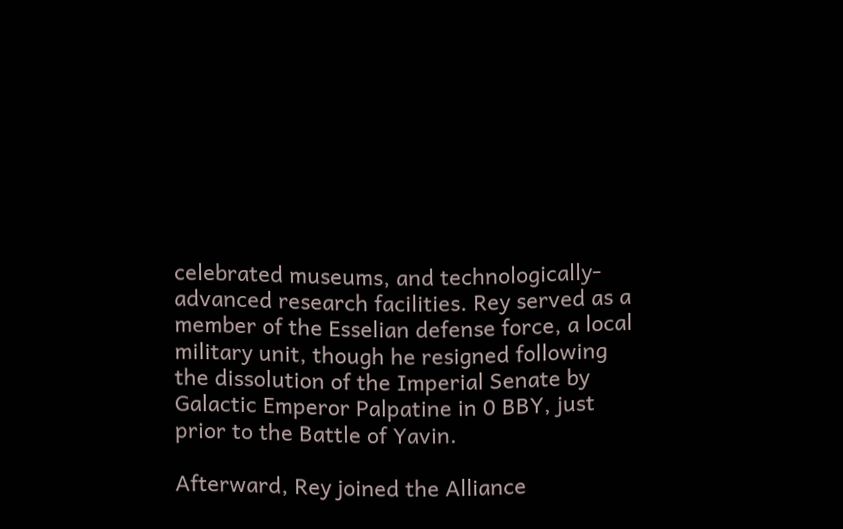celebrated museums, and technologically-advanced research facilities. Rey served as a member of the Esselian defense force, a local military unit, though he resigned following the dissolution of the Imperial Senate by Galactic Emperor Palpatine in 0 BBY, just prior to the Battle of Yavin.

Afterward, Rey joined the Alliance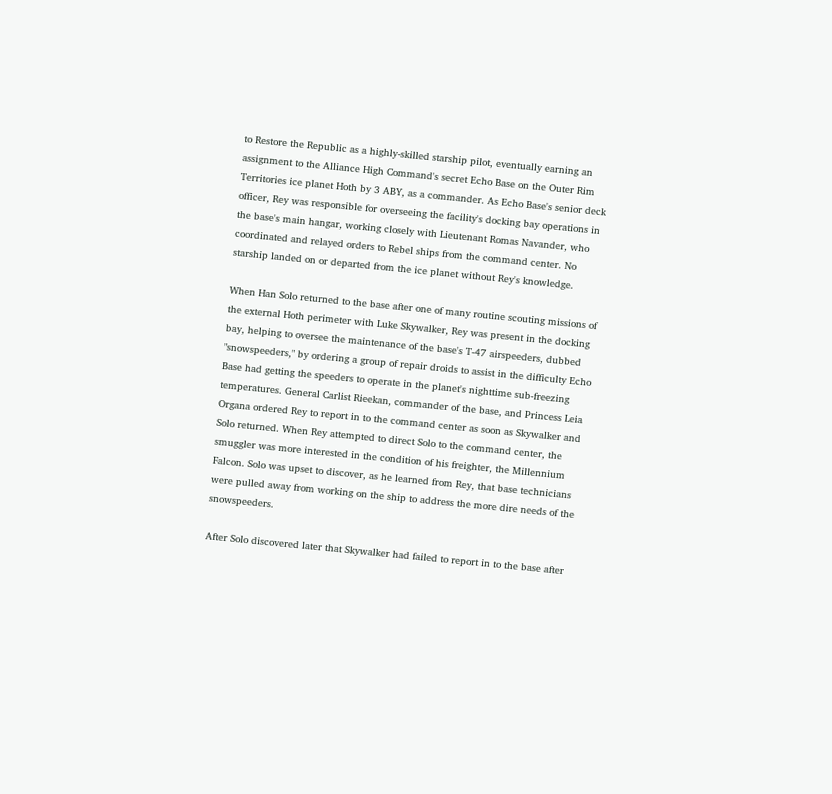to Restore the Republic as a highly-skilled starship pilot, eventually earning an assignment to the Alliance High Command's secret Echo Base on the Outer Rim Territories ice planet Hoth by 3 ABY, as a commander. As Echo Base's senior deck officer, Rey was responsible for overseeing the facility's docking bay operations in the base's main hangar, working closely with Lieutenant Romas Navander, who coordinated and relayed orders to Rebel ships from the command center. No starship landed on or departed from the ice planet without Rey's knowledge.

When Han Solo returned to the base after one of many routine scouting missions of the external Hoth perimeter with Luke Skywalker, Rey was present in the docking bay, helping to oversee the maintenance of the base's T-47 airspeeders, dubbed "snowspeeders," by ordering a group of repair droids to assist in the difficulty Echo Base had getting the speeders to operate in the planet's nighttime sub-freezing temperatures. General Carlist Rieekan, commander of the base, and Princess Leia Organa ordered Rey to report in to the command center as soon as Skywalker and Solo returned. When Rey attempted to direct Solo to the command center, the smuggler was more interested in the condition of his freighter, the Millennium Falcon. Solo was upset to discover, as he learned from Rey, that base technicians were pulled away from working on the ship to address the more dire needs of the snowspeeders.

After Solo discovered later that Skywalker had failed to report in to the base after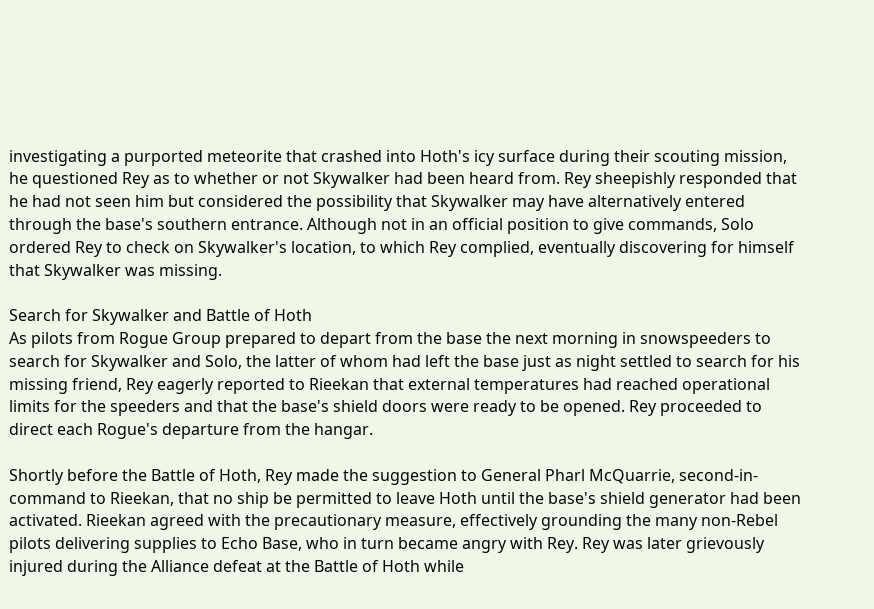investigating a purported meteorite that crashed into Hoth's icy surface during their scouting mission, he questioned Rey as to whether or not Skywalker had been heard from. Rey sheepishly responded that he had not seen him but considered the possibility that Skywalker may have alternatively entered through the base's southern entrance. Although not in an official position to give commands, Solo ordered Rey to check on Skywalker's location, to which Rey complied, eventually discovering for himself that Skywalker was missing.

Search for Skywalker and Battle of Hoth
As pilots from Rogue Group prepared to depart from the base the next morning in snowspeeders to search for Skywalker and Solo, the latter of whom had left the base just as night settled to search for his missing friend, Rey eagerly reported to Rieekan that external temperatures had reached operational limits for the speeders and that the base's shield doors were ready to be opened. Rey proceeded to direct each Rogue's departure from the hangar.

Shortly before the Battle of Hoth, Rey made the suggestion to General Pharl McQuarrie, second-in-command to Rieekan, that no ship be permitted to leave Hoth until the base's shield generator had been activated. Rieekan agreed with the precautionary measure, effectively grounding the many non-Rebel pilots delivering supplies to Echo Base, who in turn became angry with Rey. Rey was later grievously injured during the Alliance defeat at the Battle of Hoth while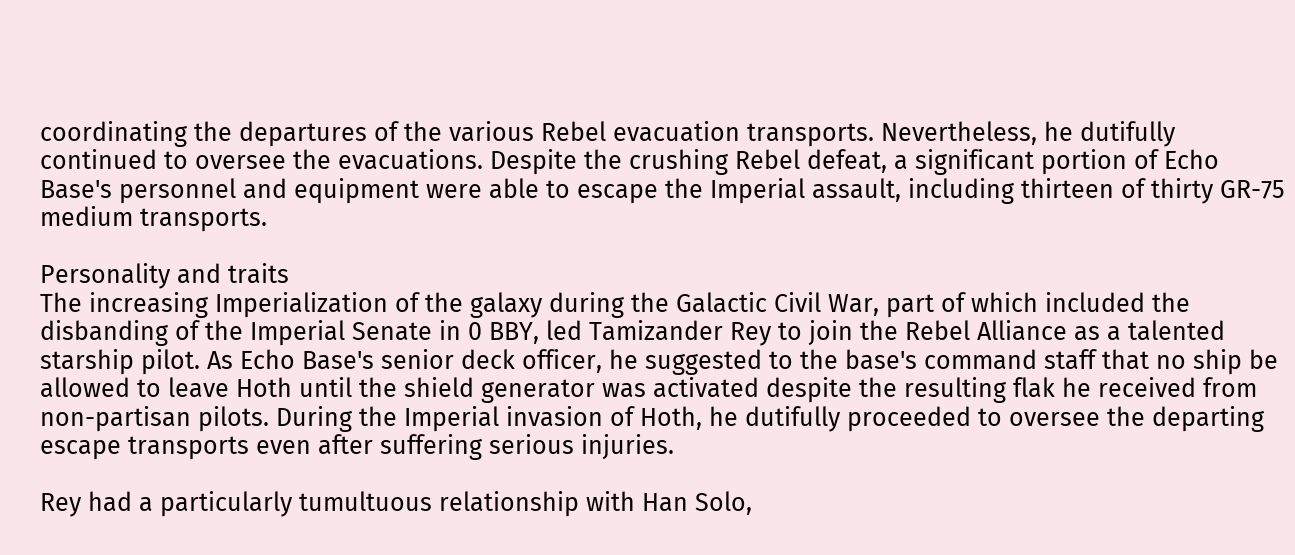coordinating the departures of the various Rebel evacuation transports. Nevertheless, he dutifully continued to oversee the evacuations. Despite the crushing Rebel defeat, a significant portion of Echo Base's personnel and equipment were able to escape the Imperial assault, including thirteen of thirty GR-75 medium transports.

Personality and traits
The increasing Imperialization of the galaxy during the Galactic Civil War, part of which included the disbanding of the Imperial Senate in 0 BBY, led Tamizander Rey to join the Rebel Alliance as a talented starship pilot. As Echo Base's senior deck officer, he suggested to the base's command staff that no ship be allowed to leave Hoth until the shield generator was activated despite the resulting flak he received from non-partisan pilots. During the Imperial invasion of Hoth, he dutifully proceeded to oversee the departing escape transports even after suffering serious injuries.

Rey had a particularly tumultuous relationship with Han Solo,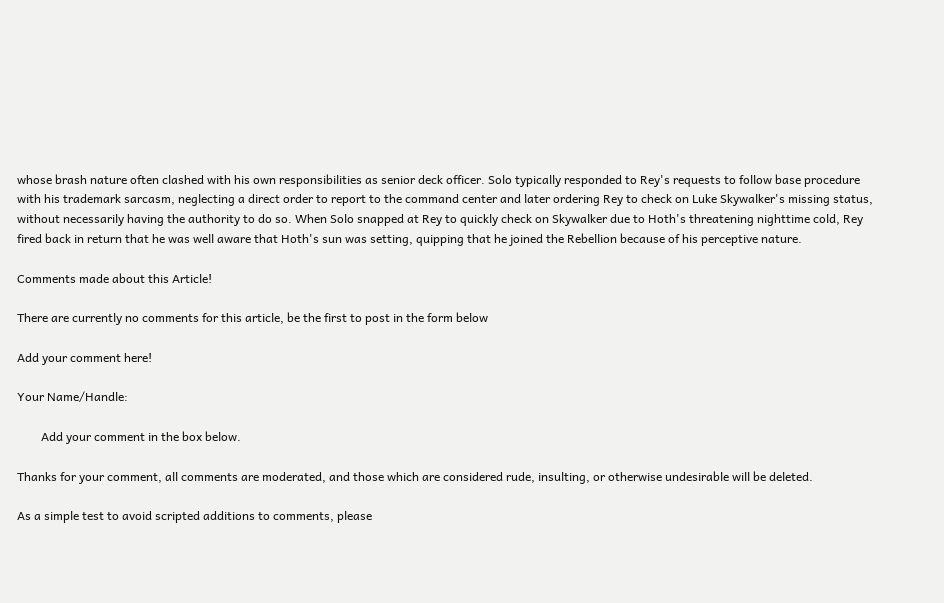whose brash nature often clashed with his own responsibilities as senior deck officer. Solo typically responded to Rey's requests to follow base procedure with his trademark sarcasm, neglecting a direct order to report to the command center and later ordering Rey to check on Luke Skywalker's missing status, without necessarily having the authority to do so. When Solo snapped at Rey to quickly check on Skywalker due to Hoth's threatening nighttime cold, Rey fired back in return that he was well aware that Hoth's sun was setting, quipping that he joined the Rebellion because of his perceptive nature.

Comments made about this Article!

There are currently no comments for this article, be the first to post in the form below

Add your comment here!

Your Name/Handle:

        Add your comment in the box below.

Thanks for your comment, all comments are moderated, and those which are considered rude, insulting, or otherwise undesirable will be deleted.

As a simple test to avoid scripted additions to comments, please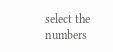select the numbers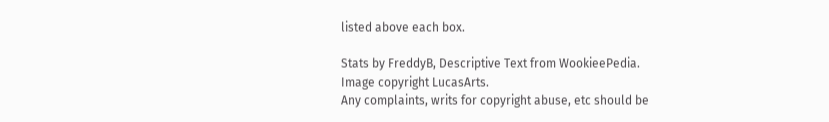listed above each box.

Stats by FreddyB, Descriptive Text from WookieePedia.
Image copyright LucasArts.
Any complaints, writs for copyright abuse, etc should be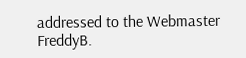addressed to the Webmaster FreddyB.